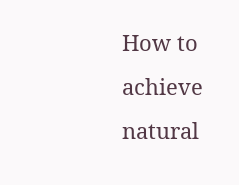How to achieve natural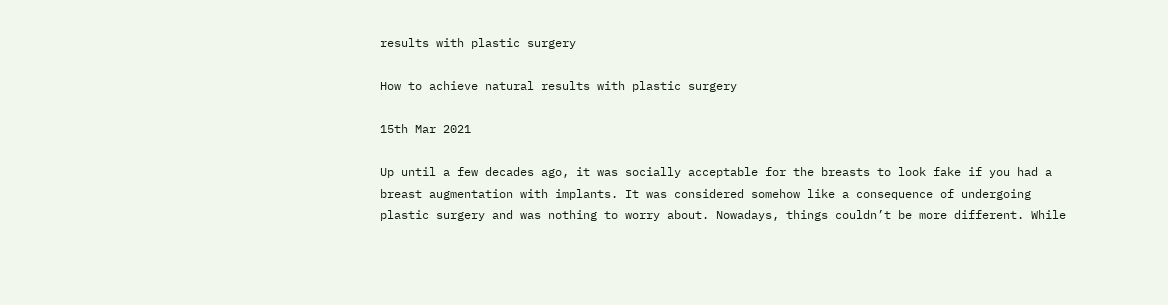results with plastic surgery

How to achieve natural results with plastic surgery

15th Mar 2021

Up until a few decades ago, it was socially acceptable for the breasts to look fake if you had a breast augmentation with implants. It was considered somehow like a consequence of undergoing plastic surgery and was nothing to worry about. Nowadays, things couldn’t be more different. While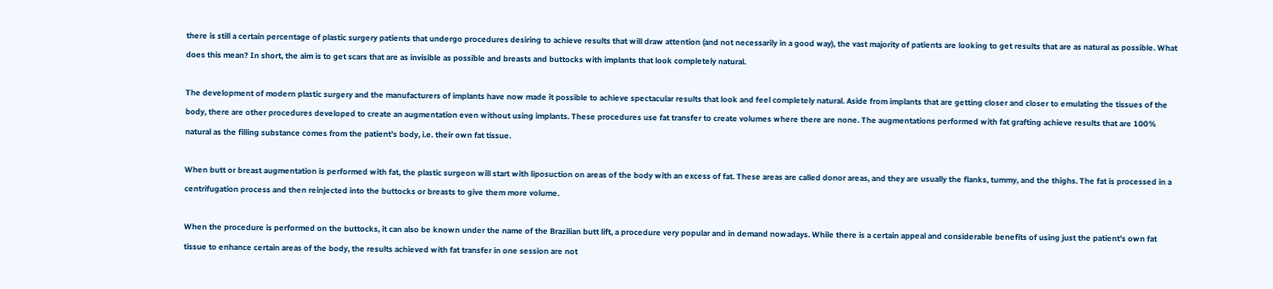there is still a certain percentage of plastic surgery patients that undergo procedures desiring to achieve results that will draw attention (and not necessarily in a good way), the vast majority of patients are looking to get results that are as natural as possible. What does this mean? In short, the aim is to get scars that are as invisible as possible and breasts and buttocks with implants that look completely natural.

The development of modern plastic surgery and the manufacturers of implants have now made it possible to achieve spectacular results that look and feel completely natural. Aside from implants that are getting closer and closer to emulating the tissues of the body, there are other procedures developed to create an augmentation even without using implants. These procedures use fat transfer to create volumes where there are none. The augmentations performed with fat grafting achieve results that are 100% natural as the filling substance comes from the patient’s body, i.e. their own fat tissue.

When butt or breast augmentation is performed with fat, the plastic surgeon will start with liposuction on areas of the body with an excess of fat. These areas are called donor areas, and they are usually the flanks, tummy, and the thighs. The fat is processed in a centrifugation process and then reinjected into the buttocks or breasts to give them more volume.

When the procedure is performed on the buttocks, it can also be known under the name of the Brazilian butt lift, a procedure very popular and in demand nowadays. While there is a certain appeal and considerable benefits of using just the patient’s own fat tissue to enhance certain areas of the body, the results achieved with fat transfer in one session are not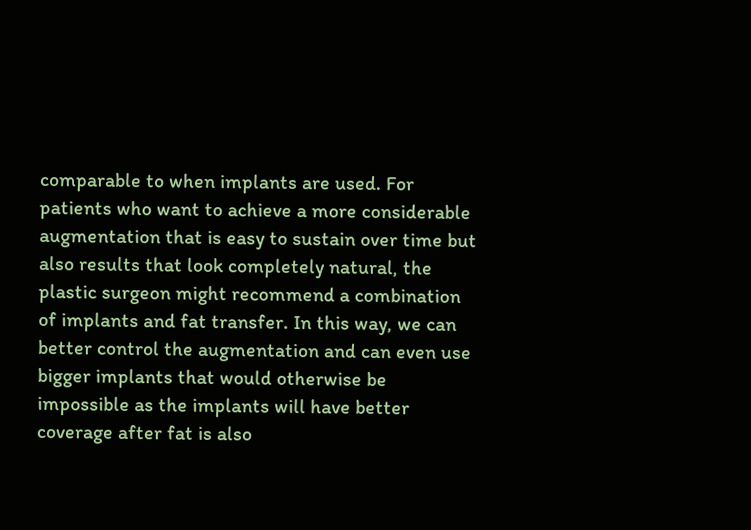comparable to when implants are used. For patients who want to achieve a more considerable augmentation that is easy to sustain over time but also results that look completely natural, the plastic surgeon might recommend a combination of implants and fat transfer. In this way, we can better control the augmentation and can even use bigger implants that would otherwise be impossible as the implants will have better coverage after fat is also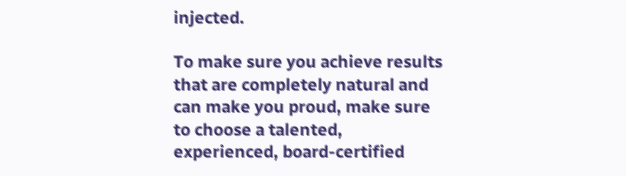injected.

To make sure you achieve results that are completely natural and can make you proud, make sure to choose a talented, experienced, board-certified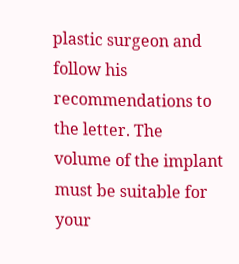plastic surgeon and follow his recommendations to the letter. The volume of the implant must be suitable for your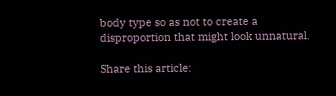body type so as not to create a disproportion that might look unnatural.

Share this article: